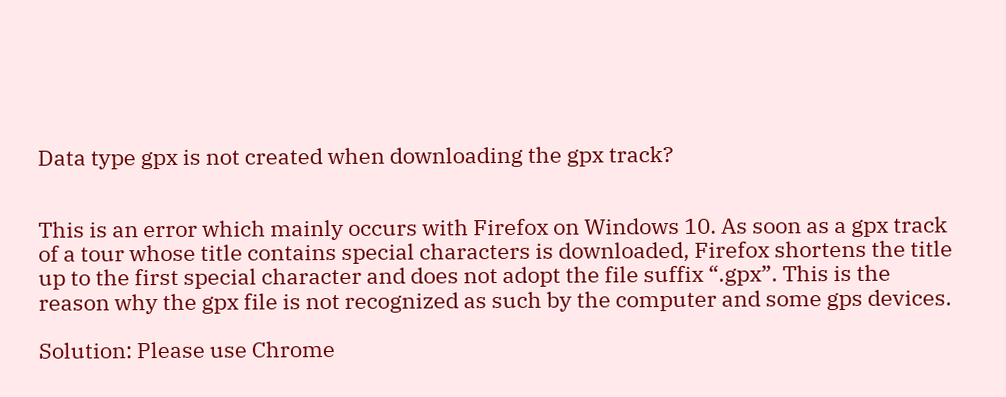Data type gpx is not created when downloading the gpx track?


This is an error which mainly occurs with Firefox on Windows 10. As soon as a gpx track of a tour whose title contains special characters is downloaded, Firefox shortens the title up to the first special character and does not adopt the file suffix “.gpx”. This is the reason why the gpx file is not recognized as such by the computer and some gps devices.

Solution: Please use Chrome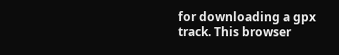for downloading a gpx track. This browser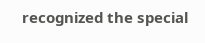recognized the special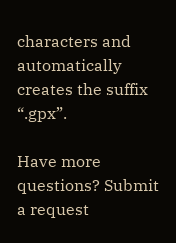characters and automatically creates the suffix “.gpx”.

Have more questions? Submit a request